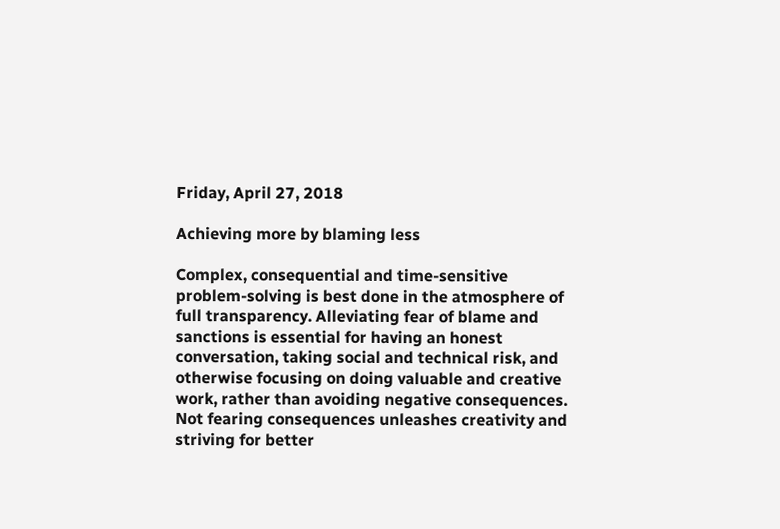Friday, April 27, 2018

Achieving more by blaming less

Complex, consequential and time-sensitive problem-solving is best done in the atmosphere of full transparency. Alleviating fear of blame and sanctions is essential for having an honest conversation, taking social and technical risk, and otherwise focusing on doing valuable and creative work, rather than avoiding negative consequences. Not fearing consequences unleashes creativity and striving for better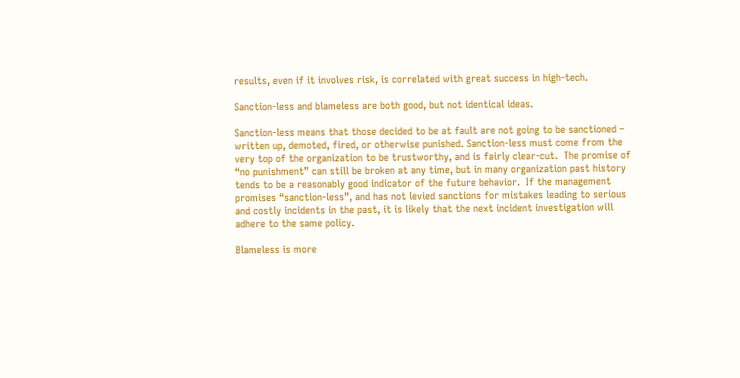results, even if it involves risk, is correlated with great success in high-tech.

Sanction-less and blameless are both good, but not identical ideas.

Sanction-less means that those decided to be at fault are not going to be sanctioned – written up, demoted, fired, or otherwise punished. Sanction-less must come from the very top of the organization to be trustworthy, and is fairly clear-cut.  The promise of “no punishment” can still be broken at any time, but in many organization past history tends to be a reasonably good indicator of the future behavior.  If the management promises “sanction-less”, and has not levied sanctions for mistakes leading to serious and costly incidents in the past, it is likely that the next incident investigation will adhere to the same policy.

Blameless is more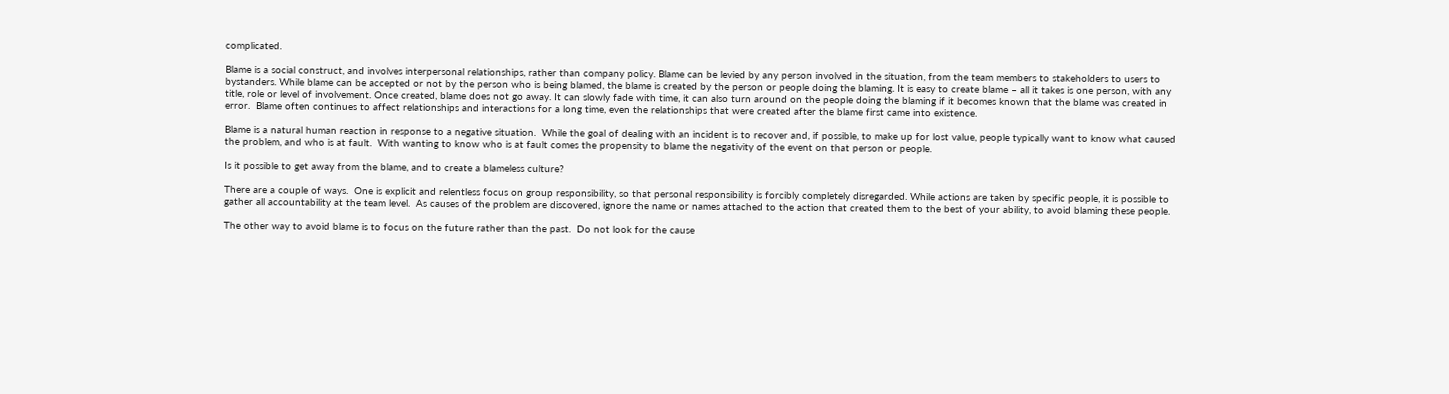complicated.

Blame is a social construct, and involves interpersonal relationships, rather than company policy. Blame can be levied by any person involved in the situation, from the team members to stakeholders to users to bystanders. While blame can be accepted or not by the person who is being blamed, the blame is created by the person or people doing the blaming. It is easy to create blame – all it takes is one person, with any title, role or level of involvement. Once created, blame does not go away. It can slowly fade with time, it can also turn around on the people doing the blaming if it becomes known that the blame was created in error.  Blame often continues to affect relationships and interactions for a long time, even the relationships that were created after the blame first came into existence.

Blame is a natural human reaction in response to a negative situation.  While the goal of dealing with an incident is to recover and, if possible, to make up for lost value, people typically want to know what caused the problem, and who is at fault.  With wanting to know who is at fault comes the propensity to blame the negativity of the event on that person or people.

Is it possible to get away from the blame, and to create a blameless culture?

There are a couple of ways.  One is explicit and relentless focus on group responsibility, so that personal responsibility is forcibly completely disregarded. While actions are taken by specific people, it is possible to gather all accountability at the team level.  As causes of the problem are discovered, ignore the name or names attached to the action that created them to the best of your ability, to avoid blaming these people.

The other way to avoid blame is to focus on the future rather than the past.  Do not look for the cause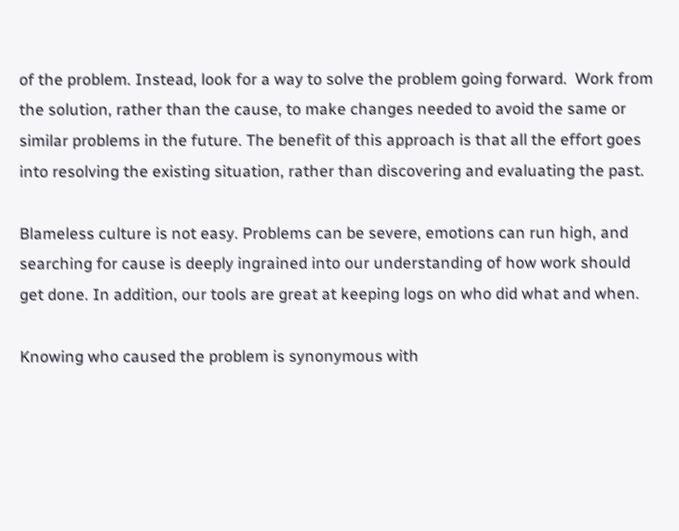of the problem. Instead, look for a way to solve the problem going forward.  Work from the solution, rather than the cause, to make changes needed to avoid the same or similar problems in the future. The benefit of this approach is that all the effort goes into resolving the existing situation, rather than discovering and evaluating the past.

Blameless culture is not easy. Problems can be severe, emotions can run high, and searching for cause is deeply ingrained into our understanding of how work should get done. In addition, our tools are great at keeping logs on who did what and when.

Knowing who caused the problem is synonymous with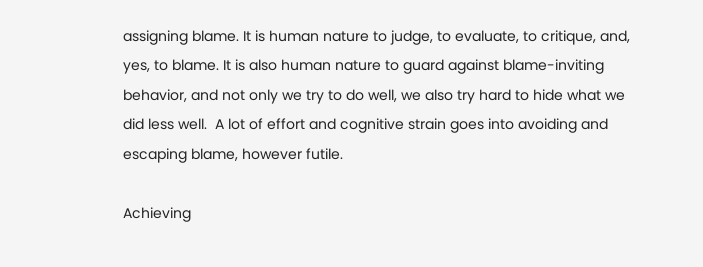assigning blame. It is human nature to judge, to evaluate, to critique, and, yes, to blame. It is also human nature to guard against blame-inviting behavior, and not only we try to do well, we also try hard to hide what we did less well.  A lot of effort and cognitive strain goes into avoiding and escaping blame, however futile.

Achieving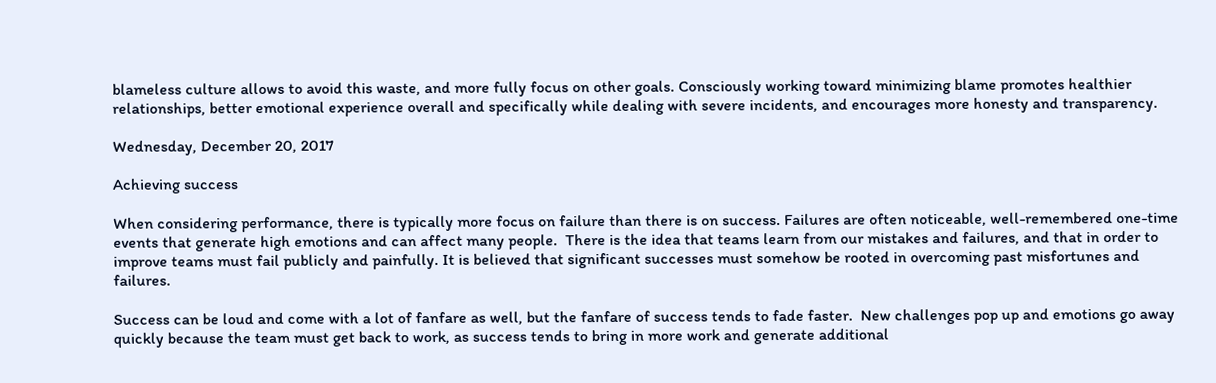blameless culture allows to avoid this waste, and more fully focus on other goals. Consciously working toward minimizing blame promotes healthier relationships, better emotional experience overall and specifically while dealing with severe incidents, and encourages more honesty and transparency.

Wednesday, December 20, 2017

Achieving success

When considering performance, there is typically more focus on failure than there is on success. Failures are often noticeable, well-remembered one-time events that generate high emotions and can affect many people.  There is the idea that teams learn from our mistakes and failures, and that in order to improve teams must fail publicly and painfully. It is believed that significant successes must somehow be rooted in overcoming past misfortunes and failures.

Success can be loud and come with a lot of fanfare as well, but the fanfare of success tends to fade faster.  New challenges pop up and emotions go away quickly because the team must get back to work, as success tends to bring in more work and generate additional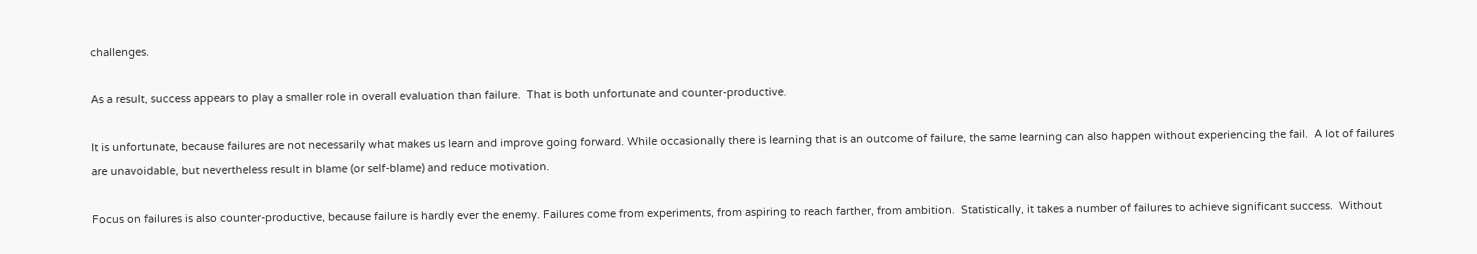challenges.

As a result, success appears to play a smaller role in overall evaluation than failure.  That is both unfortunate and counter-productive.

It is unfortunate, because failures are not necessarily what makes us learn and improve going forward. While occasionally there is learning that is an outcome of failure, the same learning can also happen without experiencing the fail.  A lot of failures are unavoidable, but nevertheless result in blame (or self-blame) and reduce motivation.

Focus on failures is also counter-productive, because failure is hardly ever the enemy. Failures come from experiments, from aspiring to reach farther, from ambition.  Statistically, it takes a number of failures to achieve significant success.  Without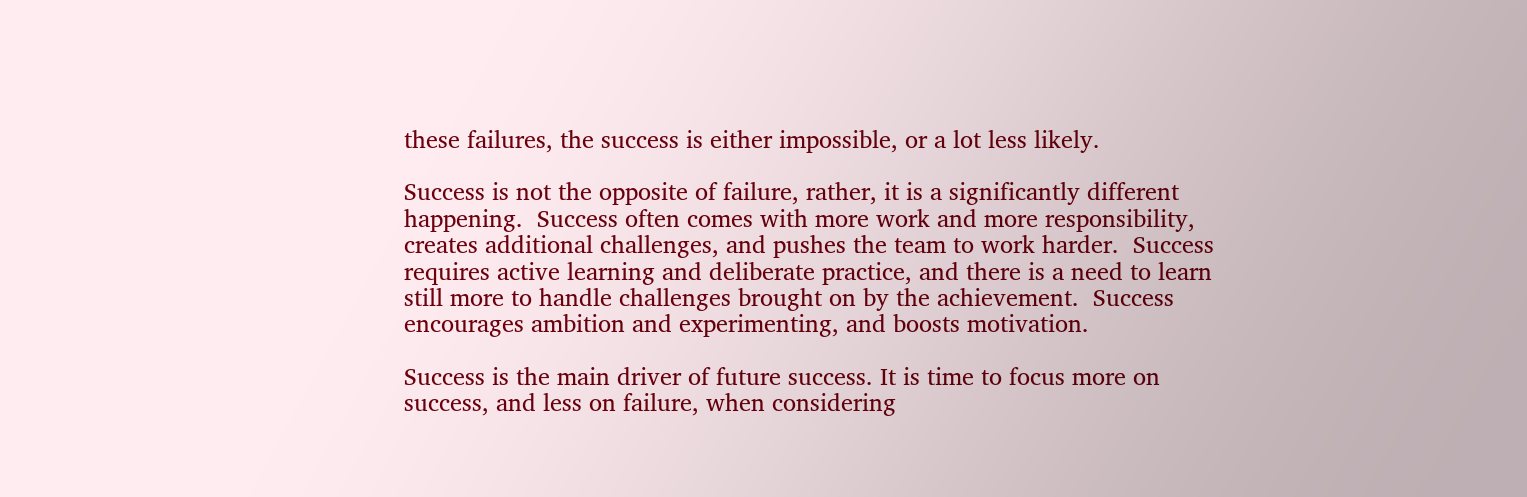these failures, the success is either impossible, or a lot less likely.

Success is not the opposite of failure, rather, it is a significantly different happening.  Success often comes with more work and more responsibility, creates additional challenges, and pushes the team to work harder.  Success requires active learning and deliberate practice, and there is a need to learn still more to handle challenges brought on by the achievement.  Success encourages ambition and experimenting, and boosts motivation.

Success is the main driver of future success. It is time to focus more on success, and less on failure, when considering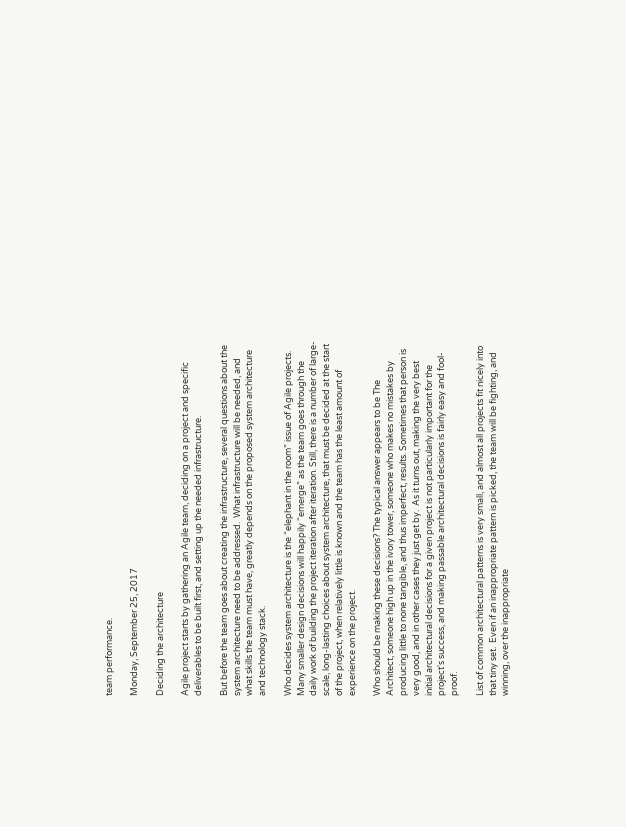team performance.

Monday, September 25, 2017

Deciding the architecture

Agile project starts by gathering an Agile team, deciding on a project and specific deliverables to be built first, and setting up the needed infrastructure.

But before the team goes about creating the infrastructure, several questions about the system architecture need to be addressed.  What infrastructure will be needed, and what skills the team must have, greatly depends on the proposed system architecture and technology stack.

Who decides system architecture is the “elephant in the room” issue of Agile projects.  Many smaller design decisions will happily “emerge” as the team goes through the daily work of building the project iteration after iteration. Still, there is a number of large-scale, long-lasting choices about system architecture, that must be decided at the start of the project, when relatively little is known and the team has the least amount of experience on the project.

Who should be making these decisions? The typical answer appears to be The Architect, someone high up in the ivory tower, someone who makes no mistakes by producing little to none tangible, and thus imperfect, results. Sometimes that person is very good, and in other cases they just get by.  As it turns out, making the very best initial architectural decisions for a given project is not particularly important for the project's success, and making passable architectural decisions is fairly easy and fool-proof.

List of common architectural patterns is very small, and almost all projects fit nicely into that tiny set.  Even if an inappropriate pattern is picked, the team will be fighting, and winning, over the inappropriate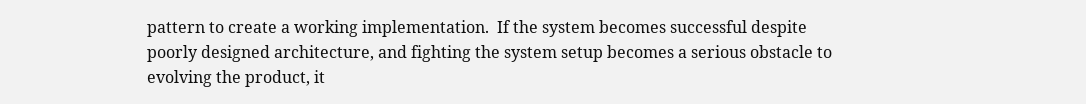pattern to create a working implementation.  If the system becomes successful despite poorly designed architecture, and fighting the system setup becomes a serious obstacle to evolving the product, it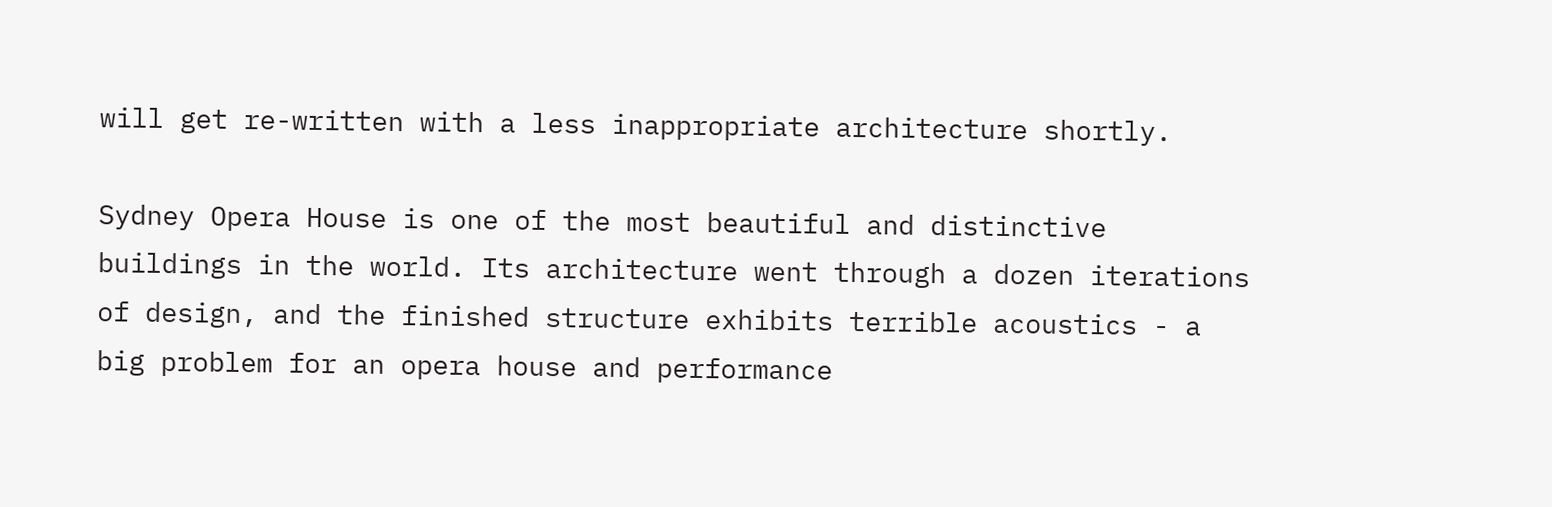will get re-written with a less inappropriate architecture shortly.

Sydney Opera House is one of the most beautiful and distinctive buildings in the world. Its architecture went through a dozen iterations of design, and the finished structure exhibits terrible acoustics - a big problem for an opera house and performance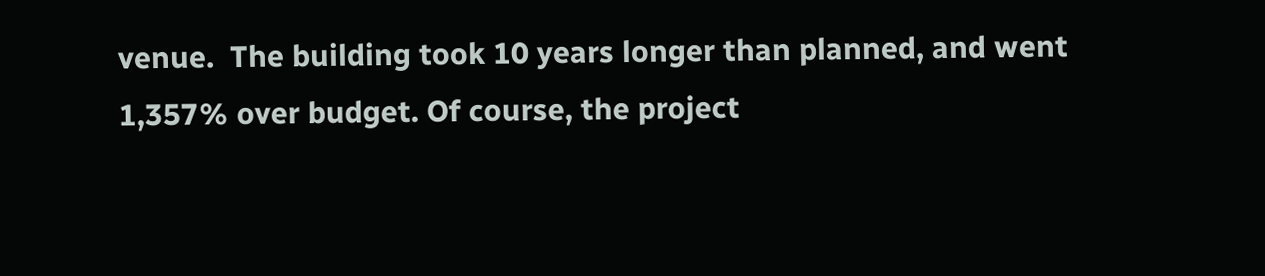venue.  The building took 10 years longer than planned, and went 1,357% over budget. Of course, the project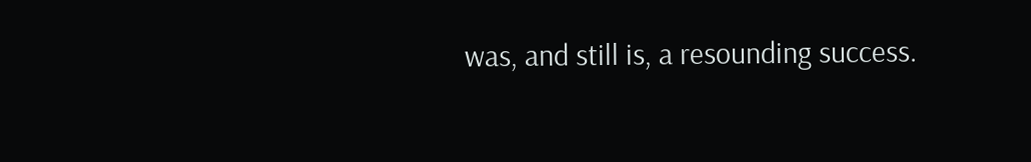was, and still is, a resounding success.